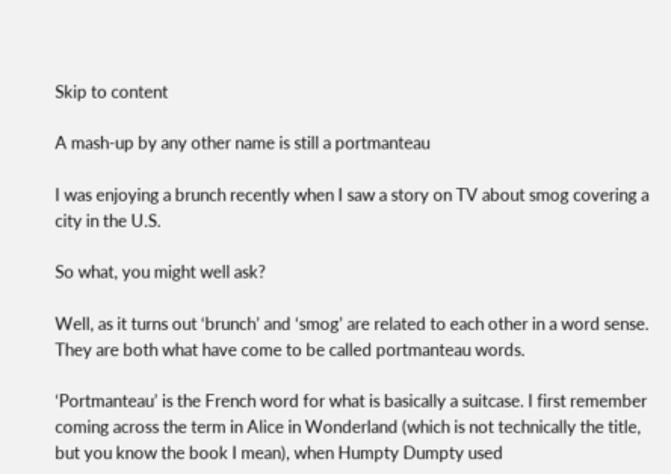Skip to content

A mash-up by any other name is still a portmanteau

I was enjoying a brunch recently when I saw a story on TV about smog covering a city in the U.S.

So what, you might well ask?

Well, as it turns out ‘brunch’ and ‘smog’ are related to each other in a word sense. They are both what have come to be called portmanteau words.

‘Portmanteau’ is the French word for what is basically a suitcase. I first remember coming across the term in Alice in Wonderland (which is not technically the title, but you know the book I mean), when Humpty Dumpty used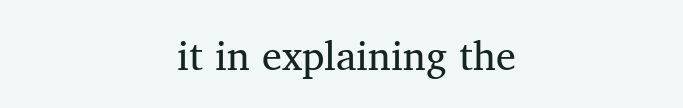it in explaining the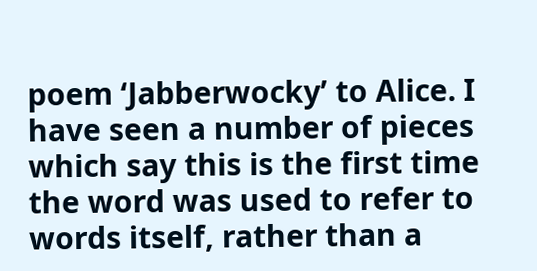poem ‘Jabberwocky’ to Alice. I have seen a number of pieces which say this is the first time the word was used to refer to words itself, rather than a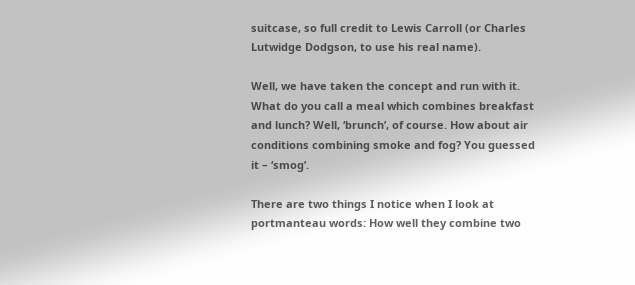suitcase, so full credit to Lewis Carroll (or Charles Lutwidge Dodgson, to use his real name).

Well, we have taken the concept and run with it. What do you call a meal which combines breakfast and lunch? Well, ‘brunch’, of course. How about air conditions combining smoke and fog? You guessed it – ‘smog’.

There are two things I notice when I look at portmanteau words: How well they combine two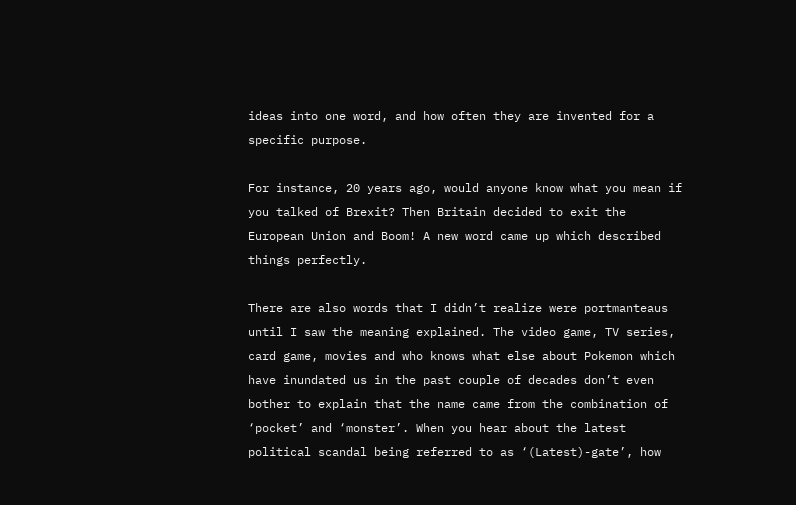ideas into one word, and how often they are invented for a specific purpose.

For instance, 20 years ago, would anyone know what you mean if you talked of Brexit? Then Britain decided to exit the European Union and Boom! A new word came up which described things perfectly.

There are also words that I didn’t realize were portmanteaus until I saw the meaning explained. The video game, TV series,  card game, movies and who knows what else about Pokemon which have inundated us in the past couple of decades don’t even bother to explain that the name came from the combination of ‘pocket’ and ‘monster’. When you hear about the latest political scandal being referred to as ‘(Latest)-gate’, how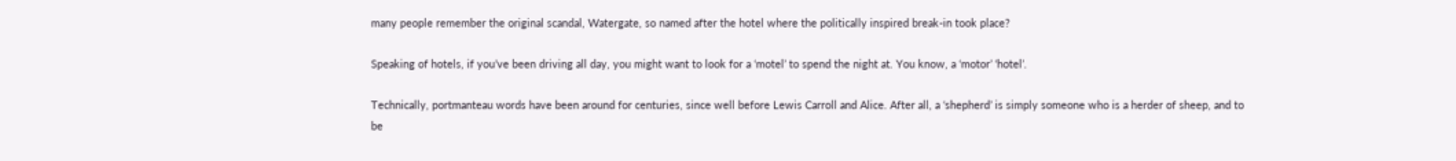many people remember the original scandal, Watergate, so named after the hotel where the politically inspired break-in took place?

Speaking of hotels, if you’ve been driving all day, you might want to look for a ‘motel’ to spend the night at. You know, a ‘motor’ ‘hotel’.

Technically, portmanteau words have been around for centuries, since well before Lewis Carroll and Alice. After all, a ‘shepherd’ is simply someone who is a herder of sheep, and to be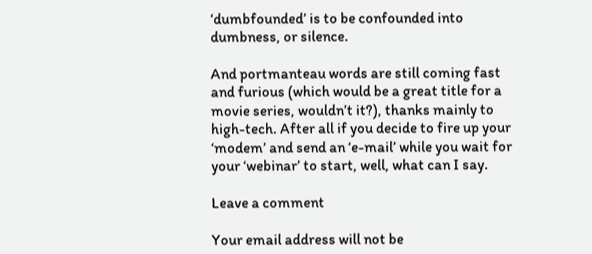‘dumbfounded’ is to be confounded into dumbness, or silence.

And portmanteau words are still coming fast and furious (which would be a great title for a movie series, wouldn’t it?), thanks mainly to high-tech. After all if you decide to fire up your ‘modem’ and send an ‘e-mail’ while you wait for your ‘webinar’ to start, well, what can I say.

Leave a comment

Your email address will not be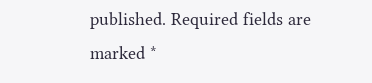published. Required fields are marked *